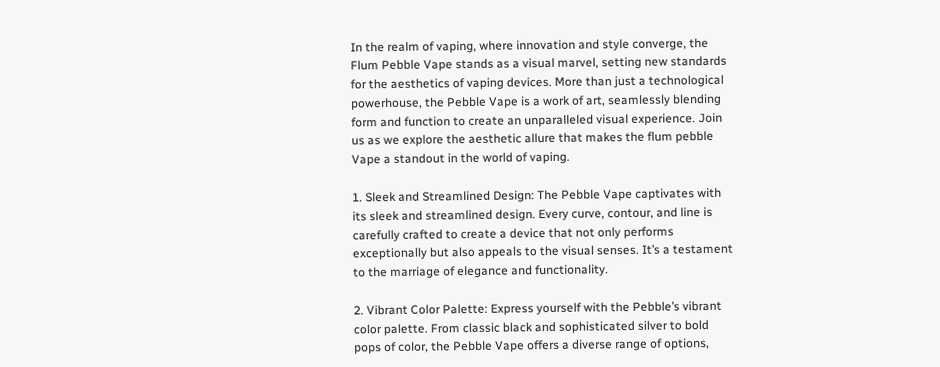In the realm of vaping, where innovation and style converge, the Flum Pebble Vape stands as a visual marvel, setting new standards for the aesthetics of vaping devices. More than just a technological powerhouse, the Pebble Vape is a work of art, seamlessly blending form and function to create an unparalleled visual experience. Join us as we explore the aesthetic allure that makes the flum pebble Vape a standout in the world of vaping.

1. Sleek and Streamlined Design: The Pebble Vape captivates with its sleek and streamlined design. Every curve, contour, and line is carefully crafted to create a device that not only performs exceptionally but also appeals to the visual senses. It’s a testament to the marriage of elegance and functionality.

2. Vibrant Color Palette: Express yourself with the Pebble’s vibrant color palette. From classic black and sophisticated silver to bold pops of color, the Pebble Vape offers a diverse range of options,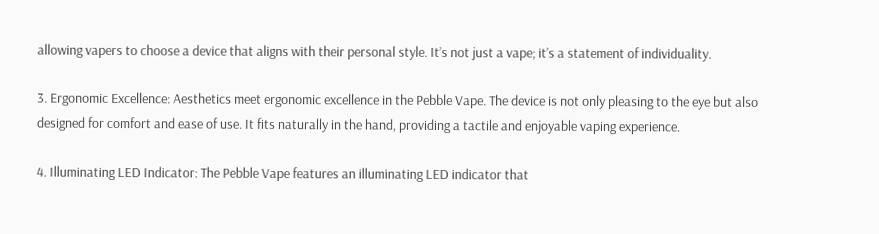allowing vapers to choose a device that aligns with their personal style. It’s not just a vape; it’s a statement of individuality.

3. Ergonomic Excellence: Aesthetics meet ergonomic excellence in the Pebble Vape. The device is not only pleasing to the eye but also designed for comfort and ease of use. It fits naturally in the hand, providing a tactile and enjoyable vaping experience.

4. Illuminating LED Indicator: The Pebble Vape features an illuminating LED indicator that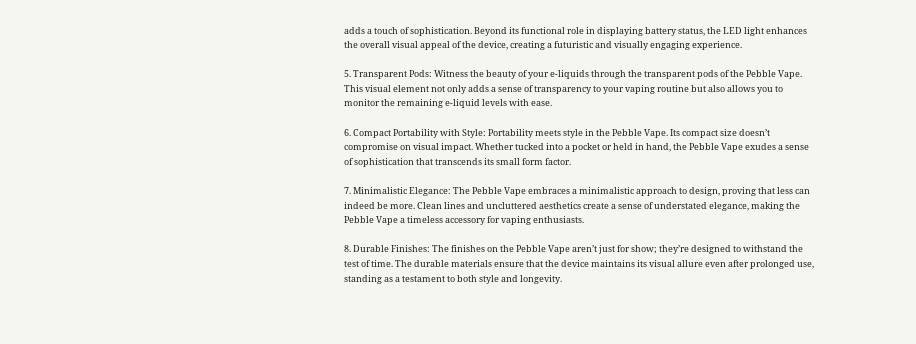adds a touch of sophistication. Beyond its functional role in displaying battery status, the LED light enhances the overall visual appeal of the device, creating a futuristic and visually engaging experience.

5. Transparent Pods: Witness the beauty of your e-liquids through the transparent pods of the Pebble Vape. This visual element not only adds a sense of transparency to your vaping routine but also allows you to monitor the remaining e-liquid levels with ease.

6. Compact Portability with Style: Portability meets style in the Pebble Vape. Its compact size doesn’t compromise on visual impact. Whether tucked into a pocket or held in hand, the Pebble Vape exudes a sense of sophistication that transcends its small form factor.

7. Minimalistic Elegance: The Pebble Vape embraces a minimalistic approach to design, proving that less can indeed be more. Clean lines and uncluttered aesthetics create a sense of understated elegance, making the Pebble Vape a timeless accessory for vaping enthusiasts.

8. Durable Finishes: The finishes on the Pebble Vape aren’t just for show; they’re designed to withstand the test of time. The durable materials ensure that the device maintains its visual allure even after prolonged use, standing as a testament to both style and longevity.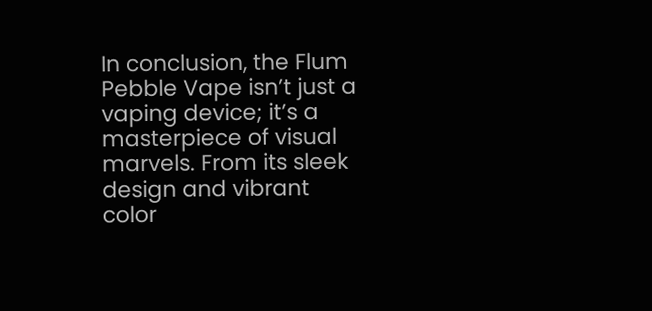In conclusion, the Flum Pebble Vape isn’t just a vaping device; it’s a masterpiece of visual marvels. From its sleek design and vibrant color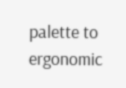palette to ergonomic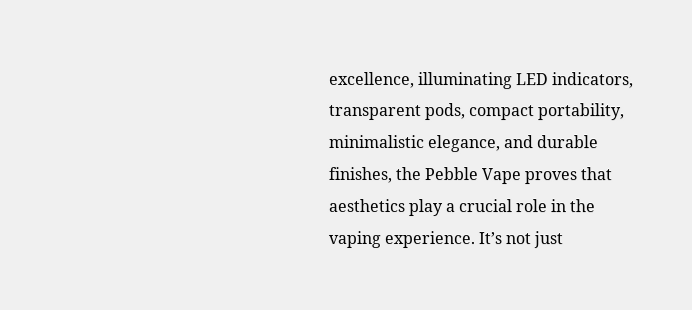excellence, illuminating LED indicators, transparent pods, compact portability, minimalistic elegance, and durable finishes, the Pebble Vape proves that aesthetics play a crucial role in the vaping experience. It’s not just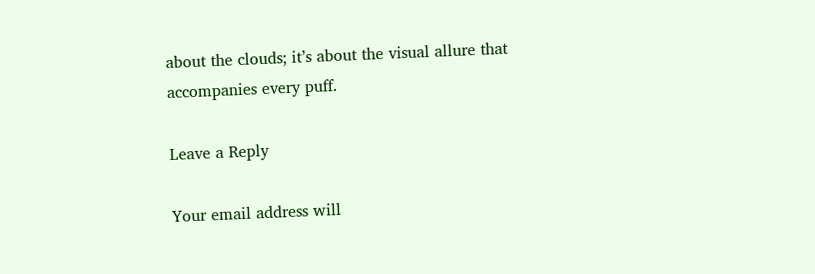about the clouds; it’s about the visual allure that accompanies every puff.

Leave a Reply

Your email address will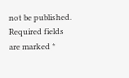not be published. Required fields are marked *